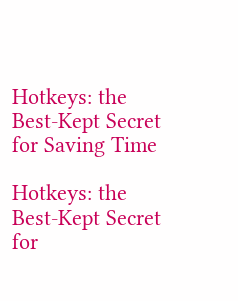Hotkeys: the Best-Kept Secret for Saving Time

Hotkeys: the Best-Kept Secret for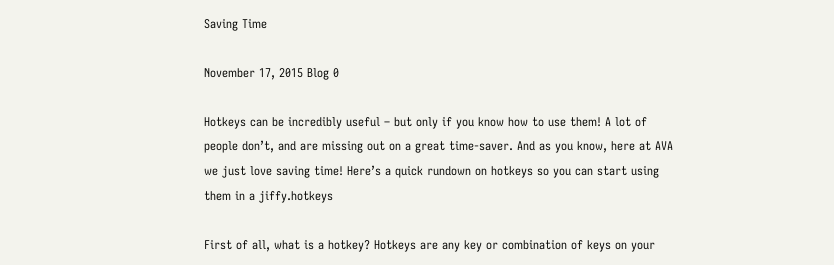Saving Time

November 17, 2015 Blog 0

Hotkeys can be incredibly useful – but only if you know how to use them! A lot of people don’t, and are missing out on a great time-saver. And as you know, here at AVA we just love saving time! Here’s a quick rundown on hotkeys so you can start using them in a jiffy.hotkeys

First of all, what is a hotkey? Hotkeys are any key or combination of keys on your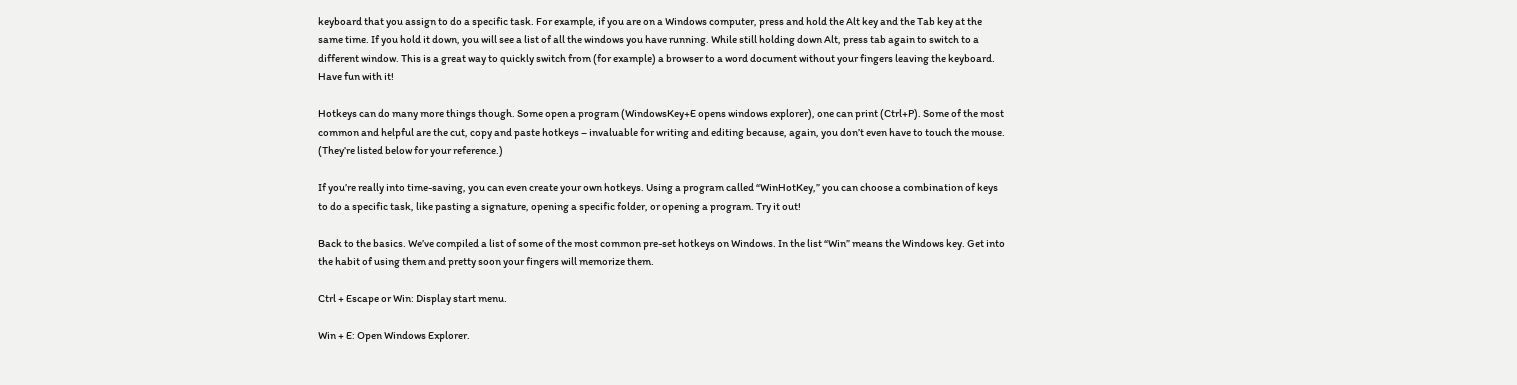keyboard that you assign to do a specific task. For example, if you are on a Windows computer, press and hold the Alt key and the Tab key at the same time. If you hold it down, you will see a list of all the windows you have running. While still holding down Alt, press tab again to switch to a different window. This is a great way to quickly switch from (for example) a browser to a word document without your fingers leaving the keyboard. Have fun with it!

Hotkeys can do many more things though. Some open a program (WindowsKey+E opens windows explorer), one can print (Ctrl+P). Some of the most common and helpful are the cut, copy and paste hotkeys – invaluable for writing and editing because, again, you don’t even have to touch the mouse. (They’re listed below for your reference.)

If you’re really into time-saving, you can even create your own hotkeys. Using a program called “WinHotKey,” you can choose a combination of keys to do a specific task, like pasting a signature, opening a specific folder, or opening a program. Try it out!

Back to the basics. We’ve compiled a list of some of the most common pre-set hotkeys on Windows. In the list “Win” means the Windows key. Get into the habit of using them and pretty soon your fingers will memorize them.

Ctrl + Escape or Win: Display start menu.

Win + E: Open Windows Explorer.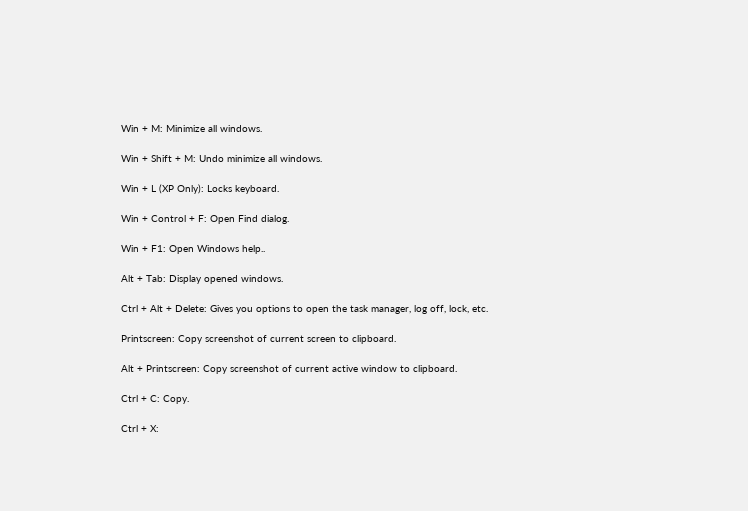Win + M: Minimize all windows.

Win + Shift + M: Undo minimize all windows.

Win + L (XP Only): Locks keyboard.

Win + Control + F: Open Find dialog.

Win + F1: Open Windows help..

Alt + Tab: Display opened windows.

Ctrl + Alt + Delete: Gives you options to open the task manager, log off, lock, etc.

Printscreen: Copy screenshot of current screen to clipboard.

Alt + Printscreen: Copy screenshot of current active window to clipboard.

Ctrl + C: Copy.

Ctrl + X: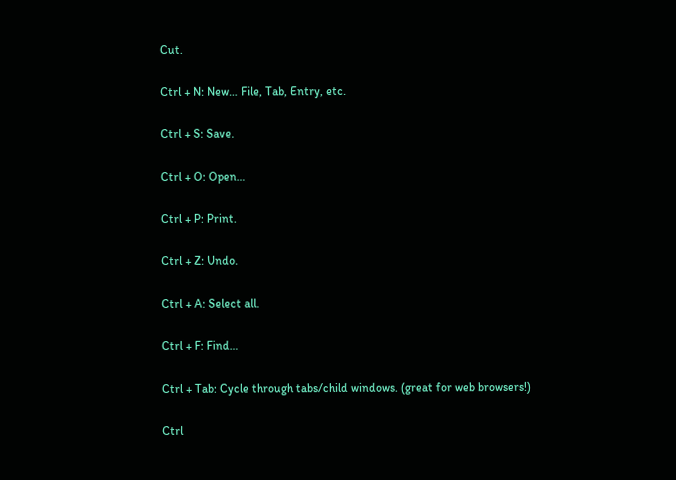Cut.

Ctrl + N: New… File, Tab, Entry, etc.

Ctrl + S: Save.

Ctrl + O: Open…

Ctrl + P: Print.

Ctrl + Z: Undo.

Ctrl + A: Select all.

Ctrl + F: Find…

Ctrl + Tab: Cycle through tabs/child windows. (great for web browsers!)

Ctrl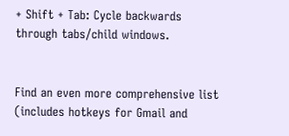+ Shift + Tab: Cycle backwards through tabs/child windows.


Find an even more comprehensive list (includes hotkeys for Gmail and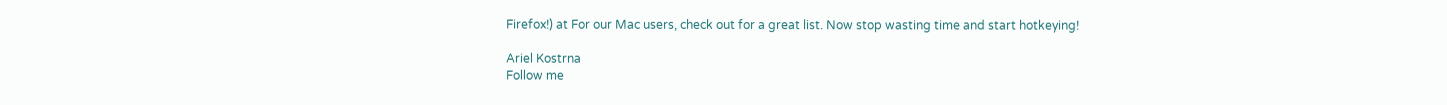Firefox!) at For our Mac users, check out for a great list. Now stop wasting time and start hotkeying!

Ariel Kostrna
Follow me